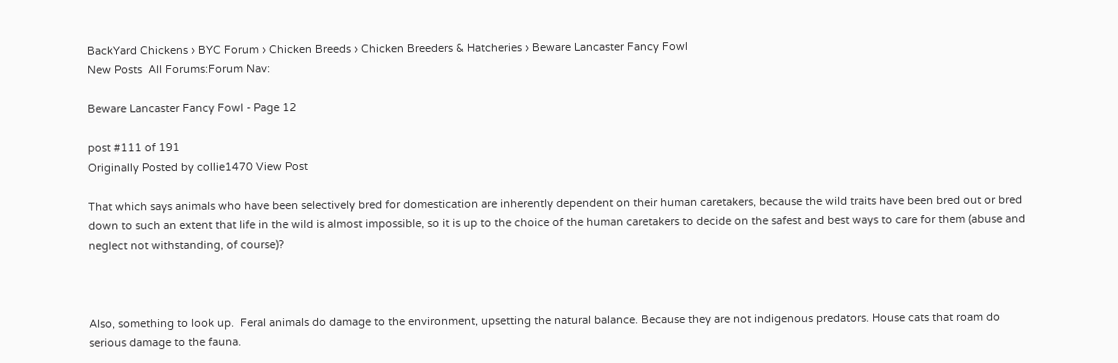BackYard Chickens › BYC Forum › Chicken Breeds › Chicken Breeders & Hatcheries › Beware Lancaster Fancy Fowl
New Posts  All Forums:Forum Nav:

Beware Lancaster Fancy Fowl - Page 12

post #111 of 191
Originally Posted by collie1470 View Post

That which says animals who have been selectively bred for domestication are inherently dependent on their human caretakers, because the wild traits have been bred out or bred down to such an extent that life in the wild is almost impossible, so it is up to the choice of the human caretakers to decide on the safest and best ways to care for them (abuse and neglect not withstanding, of course)?



Also, something to look up.  Feral animals do damage to the environment, upsetting the natural balance. Because they are not indigenous predators. House cats that roam do serious damage to the fauna.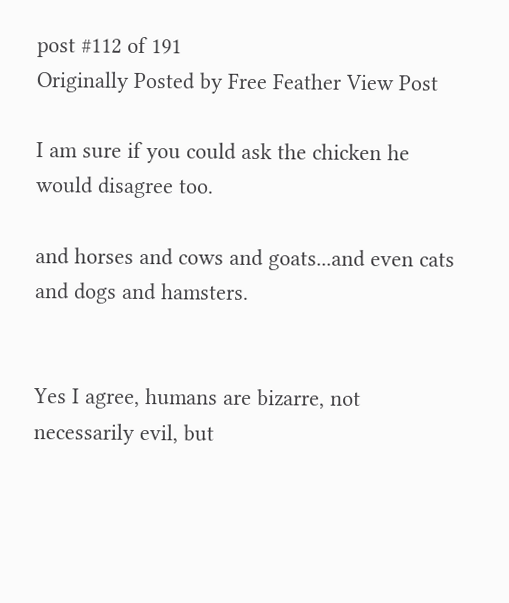post #112 of 191
Originally Posted by Free Feather View Post

I am sure if you could ask the chicken he would disagree too.

and horses and cows and goats...and even cats and dogs and hamsters.


Yes I agree, humans are bizarre, not necessarily evil, but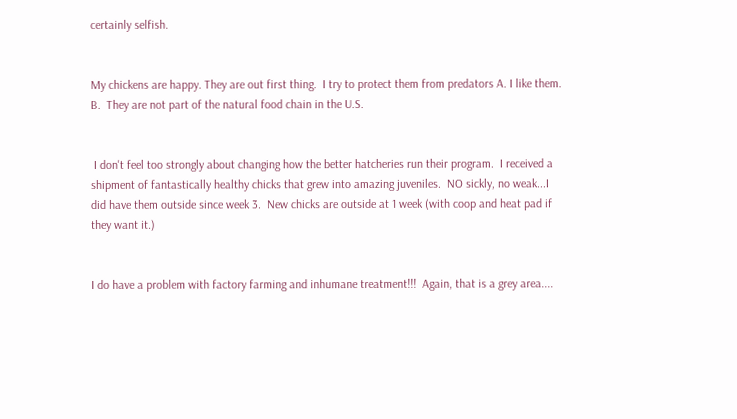certainly selfish.


My chickens are happy. They are out first thing.  I try to protect them from predators A. I like them.  B.  They are not part of the natural food chain in the U.S.


 I don't feel too strongly about changing how the better hatcheries run their program.  I received a shipment of fantastically healthy chicks that grew into amazing juveniles.  NO sickly, no weak...I did have them outside since week 3.  New chicks are outside at 1 week (with coop and heat pad if they want it.)


I do have a problem with factory farming and inhumane treatment!!!  Again, that is a grey area....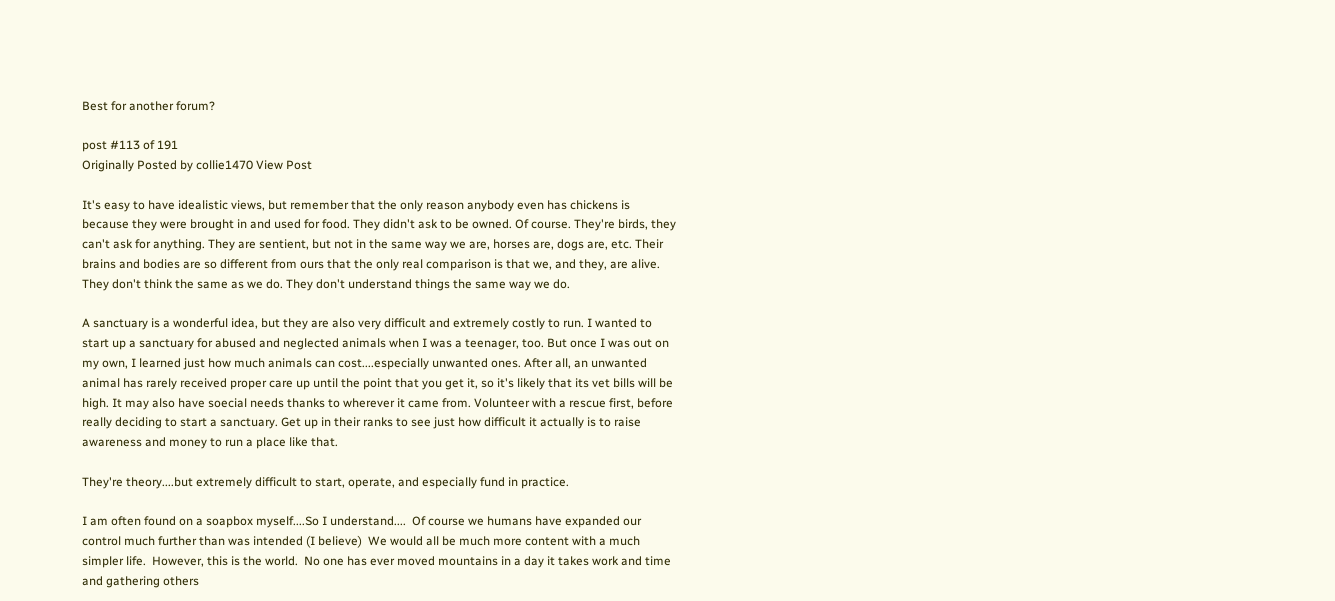Best for another forum?

post #113 of 191
Originally Posted by collie1470 View Post

It's easy to have idealistic views, but remember that the only reason anybody even has chickens is because they were brought in and used for food. They didn't ask to be owned. Of course. They're birds, they can't ask for anything. They are sentient, but not in the same way we are, horses are, dogs are, etc. Their brains and bodies are so different from ours that the only real comparison is that we, and they, are alive. They don't think the same as we do. They don't understand things the same way we do.

A sanctuary is a wonderful idea, but they are also very difficult and extremely costly to run. I wanted to start up a sanctuary for abused and neglected animals when I was a teenager, too. But once I was out on my own, I learned just how much animals can cost....especially unwanted ones. After all, an unwanted animal has rarely received proper care up until the point that you get it, so it's likely that its vet bills will be high. It may also have soecial needs thanks to wherever it came from. Volunteer with a rescue first, before really deciding to start a sanctuary. Get up in their ranks to see just how difficult it actually is to raise awareness and money to run a place like that.

They're theory....but extremely difficult to start, operate, and especially fund in practice.

I am often found on a soapbox myself....So I understand....  Of course we humans have expanded our control much further than was intended (I believe)  We would all be much more content with a much simpler life.  However, this is the world.  No one has ever moved mountains in a day it takes work and time and gathering others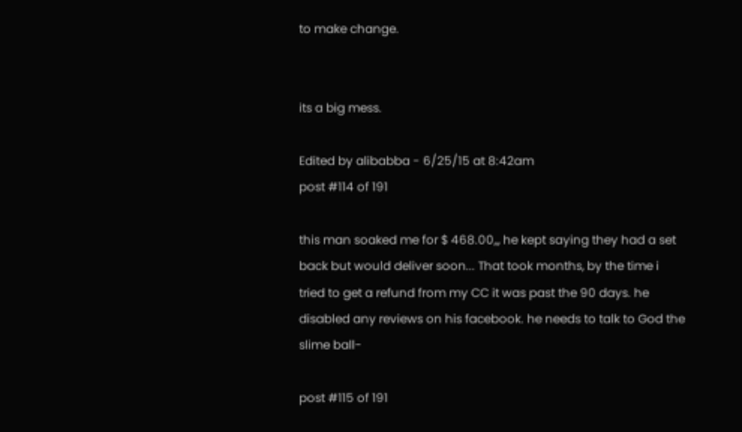to make change.


its a big mess.

Edited by alibabba - 6/25/15 at 8:42am
post #114 of 191

this man soaked me for $ 468.00,,, he kept saying they had a set back but would deliver soon... That took months, by the time i tried to get a refund from my CC it was past the 90 days. he disabled any reviews on his facebook. he needs to talk to God the slime ball-

post #115 of 191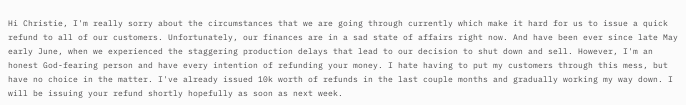Hi Christie, I'm really sorry about the circumstances that we are going through currently which make it hard for us to issue a quick refund to all of our customers. Unfortunately, our finances are in a sad state of affairs right now. And have been ever since late May early June, when we experienced the staggering production delays that lead to our decision to shut down and sell. However, I'm an honest God-fearing person and have every intention of refunding your money. I hate having to put my customers through this mess, but have no choice in the matter. I've already issued 10k worth of refunds in the last couple months and gradually working my way down. I will be issuing your refund shortly hopefully as soon as next week.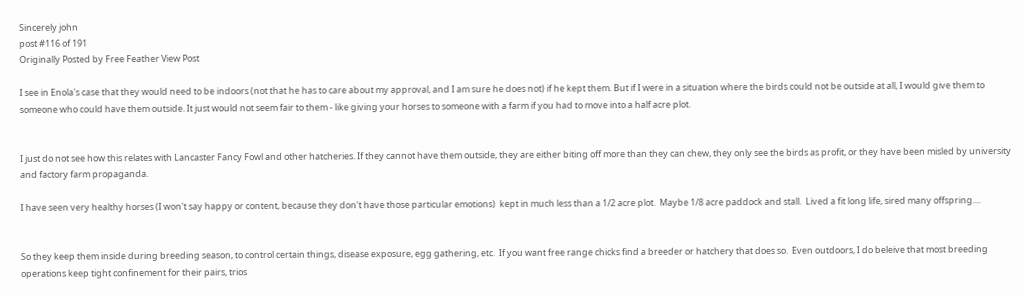Sincerely john
post #116 of 191
Originally Posted by Free Feather View Post

I see in Enola's case that they would need to be indoors (not that he has to care about my approval, and I am sure he does not) if he kept them. But if I were in a situation where the birds could not be outside at all, I would give them to someone who could have them outside. It just would not seem fair to them - like giving your horses to someone with a farm if you had to move into a half acre plot.


I just do not see how this relates with Lancaster Fancy Fowl and other hatcheries. If they cannot have them outside, they are either biting off more than they can chew, they only see the birds as profit, or they have been misled by university and factory farm propaganda.

I have seen very healthy horses (I won't say happy or content, because they don't have those particular emotions)  kept in much less than a 1/2 acre plot.  Maybe 1/8 acre paddock and stall.  Lived a fit long life, sired many offspring....


So they keep them inside during breeding season, to control certain things, disease exposure, egg gathering, etc.  If you want free range chicks find a breeder or hatchery that does so.  Even outdoors, I do beleive that most breeding operations keep tight confinement for their pairs, trios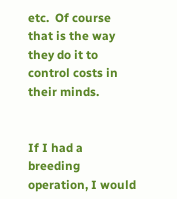etc.  Of course that is the way they do it to control costs in their minds.


If I had a breeding operation, I would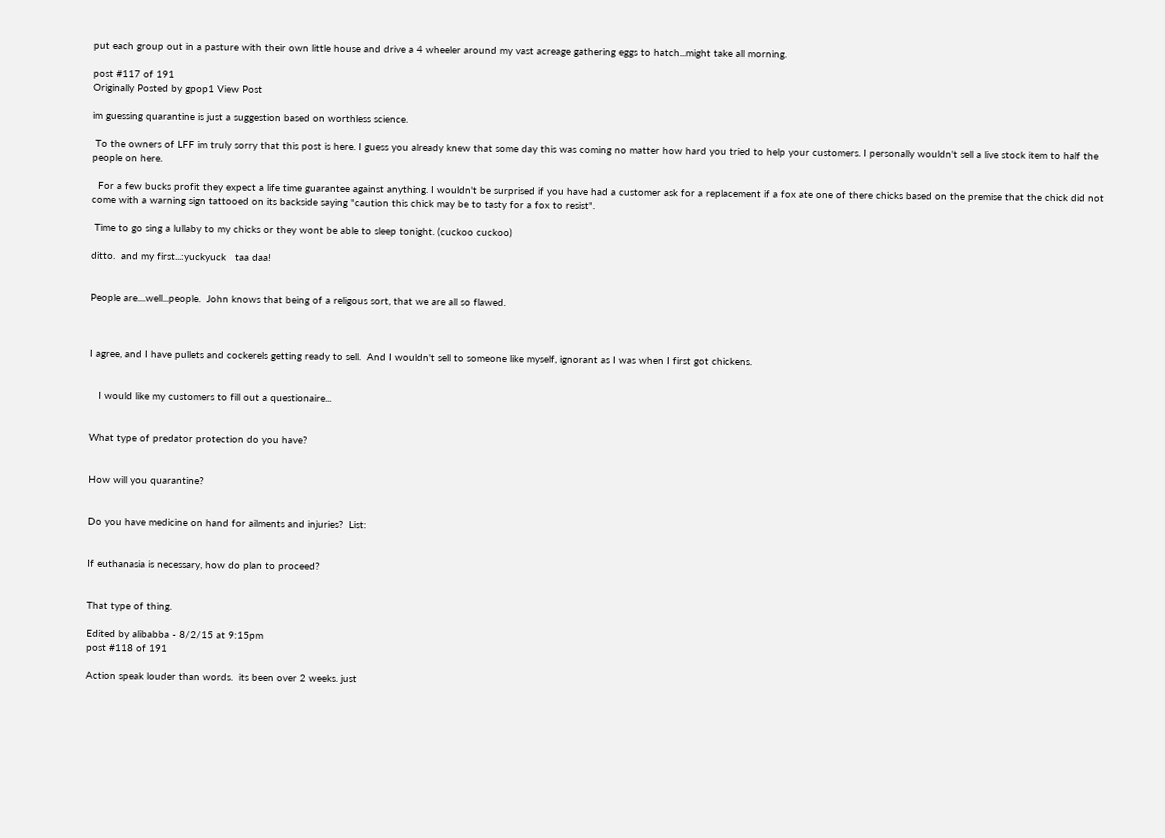put each group out in a pasture with their own little house and drive a 4 wheeler around my vast acreage gathering eggs to hatch...might take all morning.

post #117 of 191
Originally Posted by gpop1 View Post

im guessing quarantine is just a suggestion based on worthless science.

 To the owners of LFF im truly sorry that this post is here. I guess you already knew that some day this was coming no matter how hard you tried to help your customers. I personally wouldn't sell a live stock item to half the people on here.

  For a few bucks profit they expect a life time guarantee against anything. I wouldn't be surprised if you have had a customer ask for a replacement if a fox ate one of there chicks based on the premise that the chick did not come with a warning sign tattooed on its backside saying "caution this chick may be to tasty for a fox to resist".

 Time to go sing a lullaby to my chicks or they wont be able to sleep tonight. (cuckoo cuckoo)

ditto.  and my first...:yuckyuck   taa daa!


People are....well...people.  John knows that being of a religous sort, that we are all so flawed.



I agree, and I have pullets and cockerels getting ready to sell.  And I wouldn't sell to someone like myself, ignorant as I was when I first got chickens.


   I would like my customers to fill out a questionaire...


What type of predator protection do you have?


How will you quarantine?


Do you have medicine on hand for ailments and injuries?  List:


If euthanasia is necessary, how do plan to proceed?


That type of thing.

Edited by alibabba - 8/2/15 at 9:15pm
post #118 of 191

Action speak louder than words.  its been over 2 weeks. just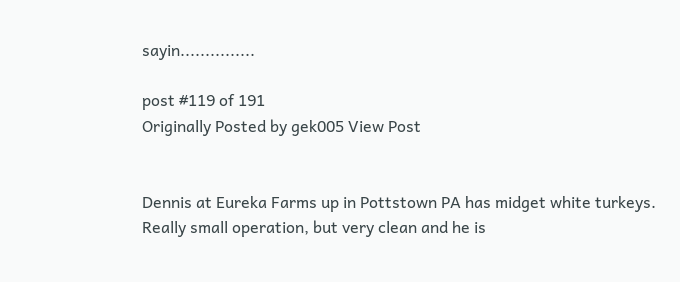sayin...............

post #119 of 191
Originally Posted by gek005 View Post


Dennis at Eureka Farms up in Pottstown PA has midget white turkeys. Really small operation, but very clean and he is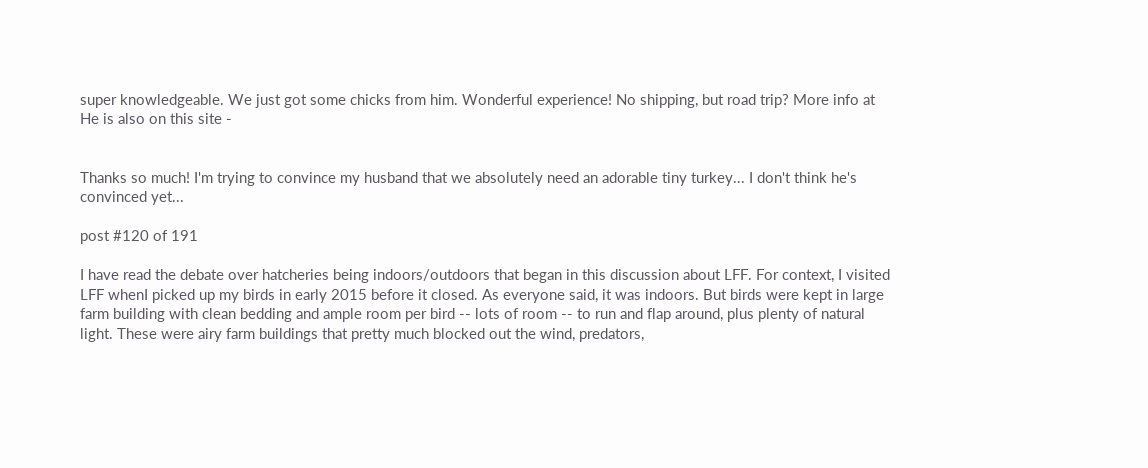super knowledgeable. We just got some chicks from him. Wonderful experience! No shipping, but road trip? More info at He is also on this site -


Thanks so much! I'm trying to convince my husband that we absolutely need an adorable tiny turkey... I don't think he's convinced yet...

post #120 of 191

I have read the debate over hatcheries being indoors/outdoors that began in this discussion about LFF. For context, I visited LFF whenI picked up my birds in early 2015 before it closed. As everyone said, it was indoors. But birds were kept in large farm building with clean bedding and ample room per bird -- lots of room -- to run and flap around, plus plenty of natural light. These were airy farm buildings that pretty much blocked out the wind, predators,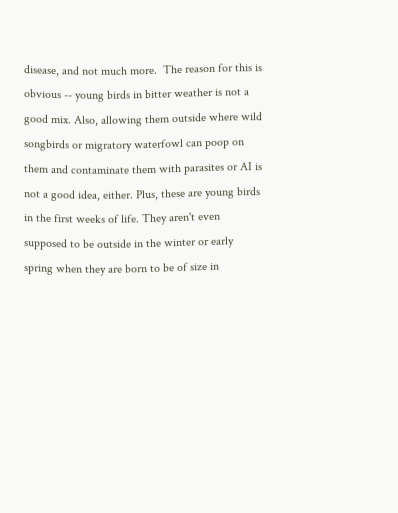disease, and not much more.  The reason for this is obvious -- young birds in bitter weather is not a good mix. Also, allowing them outside where wild songbirds or migratory waterfowl can poop on them and contaminate them with parasites or AI is not a good idea, either. Plus, these are young birds in the first weeks of life. They aren't even supposed to be outside in the winter or early spring when they are born to be of size in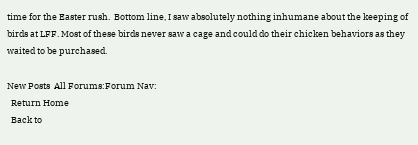time for the Easter rush.  Bottom line, I saw absolutely nothing inhumane about the keeping of birds at LFF. Most of these birds never saw a cage and could do their chicken behaviors as they waited to be purchased.

New Posts  All Forums:Forum Nav:
  Return Home
  Back to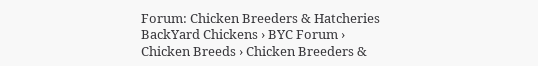Forum: Chicken Breeders & Hatcheries
BackYard Chickens › BYC Forum › Chicken Breeds › Chicken Breeders &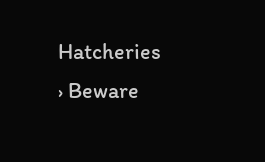Hatcheries › Beware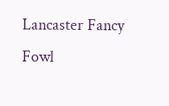Lancaster Fancy Fowl